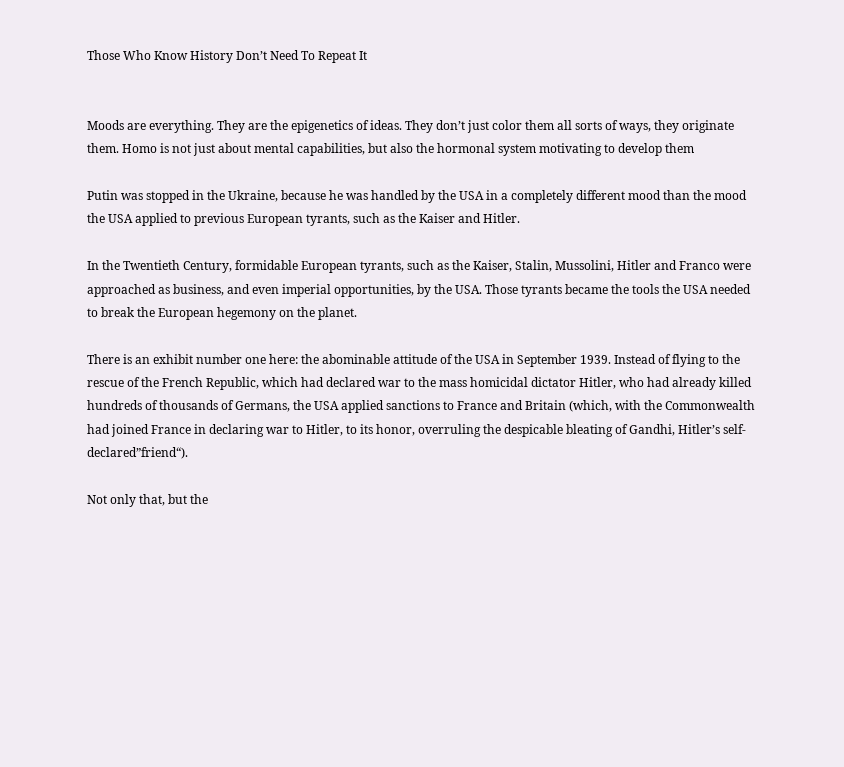Those Who Know History Don’t Need To Repeat It


Moods are everything. They are the epigenetics of ideas. They don’t just color them all sorts of ways, they originate them. Homo is not just about mental capabilities, but also the hormonal system motivating to develop them

Putin was stopped in the Ukraine, because he was handled by the USA in a completely different mood than the mood the USA applied to previous European tyrants, such as the Kaiser and Hitler.

In the Twentieth Century, formidable European tyrants, such as the Kaiser, Stalin, Mussolini, Hitler and Franco were approached as business, and even imperial opportunities, by the USA. Those tyrants became the tools the USA needed to break the European hegemony on the planet.

There is an exhibit number one here: the abominable attitude of the USA in September 1939. Instead of flying to the rescue of the French Republic, which had declared war to the mass homicidal dictator Hitler, who had already killed hundreds of thousands of Germans, the USA applied sanctions to France and Britain (which, with the Commonwealth had joined France in declaring war to Hitler, to its honor, overruling the despicable bleating of Gandhi, Hitler’s self-declared”friend“).

Not only that, but the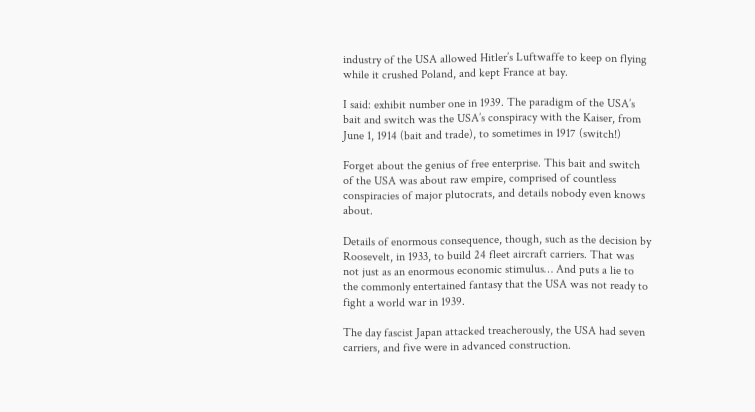industry of the USA allowed Hitler’s Luftwaffe to keep on flying while it crushed Poland, and kept France at bay.

I said: exhibit number one in 1939. The paradigm of the USA’s bait and switch was the USA’s conspiracy with the Kaiser, from June 1, 1914 (bait and trade), to sometimes in 1917 (switch!)

Forget about the genius of free enterprise. This bait and switch of the USA was about raw empire, comprised of countless conspiracies of major plutocrats, and details nobody even knows about.

Details of enormous consequence, though, such as the decision by Roosevelt, in 1933, to build 24 fleet aircraft carriers. That was not just as an enormous economic stimulus… And puts a lie to the commonly entertained fantasy that the USA was not ready to fight a world war in 1939.

The day fascist Japan attacked treacherously, the USA had seven carriers, and five were in advanced construction.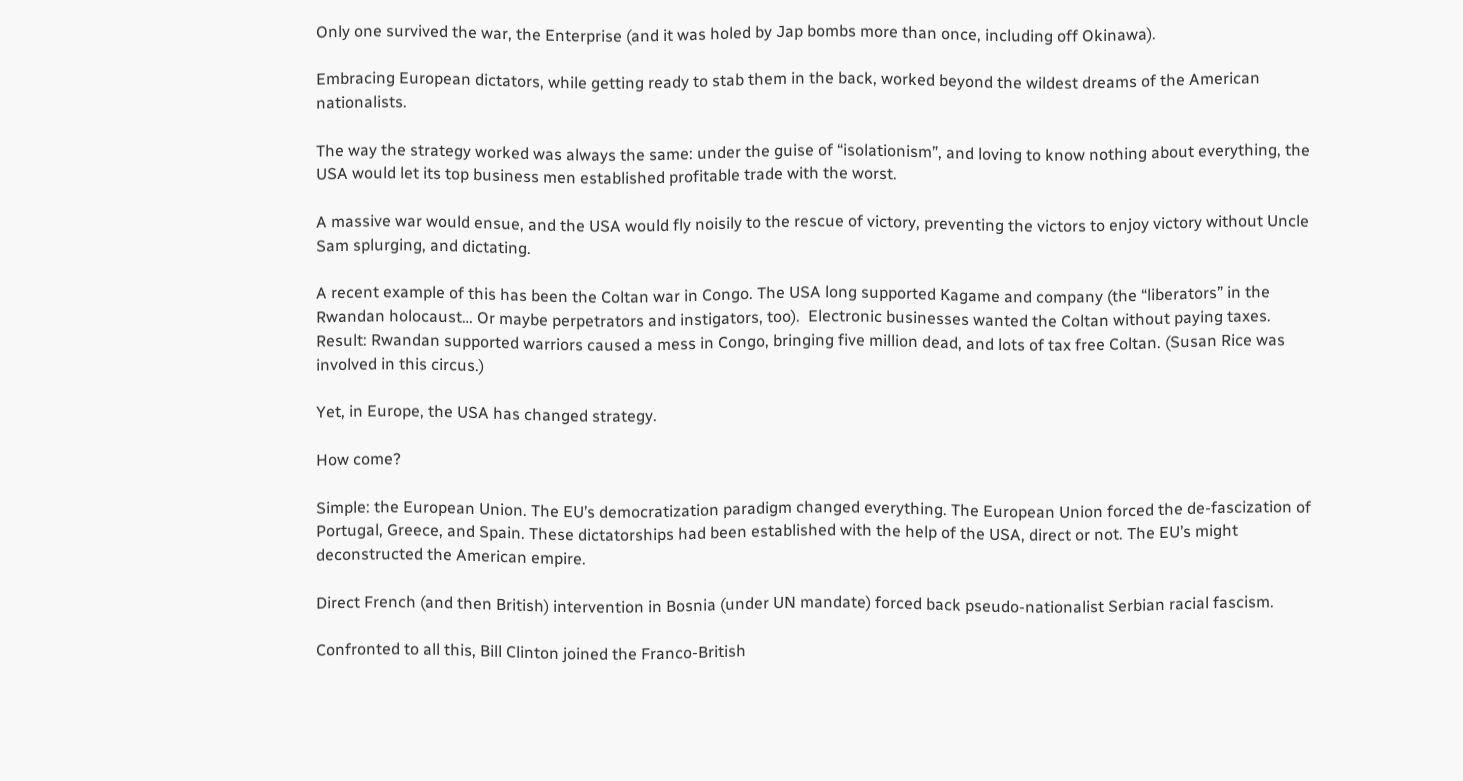Only one survived the war, the Enterprise (and it was holed by Jap bombs more than once, including off Okinawa).

Embracing European dictators, while getting ready to stab them in the back, worked beyond the wildest dreams of the American nationalists.

The way the strategy worked was always the same: under the guise of “isolationism”, and loving to know nothing about everything, the USA would let its top business men established profitable trade with the worst.

A massive war would ensue, and the USA would fly noisily to the rescue of victory, preventing the victors to enjoy victory without Uncle Sam splurging, and dictating.

A recent example of this has been the Coltan war in Congo. The USA long supported Kagame and company (the “liberators” in the Rwandan holocaust… Or maybe perpetrators and instigators, too).  Electronic businesses wanted the Coltan without paying taxes. Result: Rwandan supported warriors caused a mess in Congo, bringing five million dead, and lots of tax free Coltan. (Susan Rice was involved in this circus.)

Yet, in Europe, the USA has changed strategy.

How come?

Simple: the European Union. The EU’s democratization paradigm changed everything. The European Union forced the de-fascization of Portugal, Greece, and Spain. These dictatorships had been established with the help of the USA, direct or not. The EU’s might deconstructed the American empire.

Direct French (and then British) intervention in Bosnia (under UN mandate) forced back pseudo-nationalist Serbian racial fascism.

Confronted to all this, Bill Clinton joined the Franco-British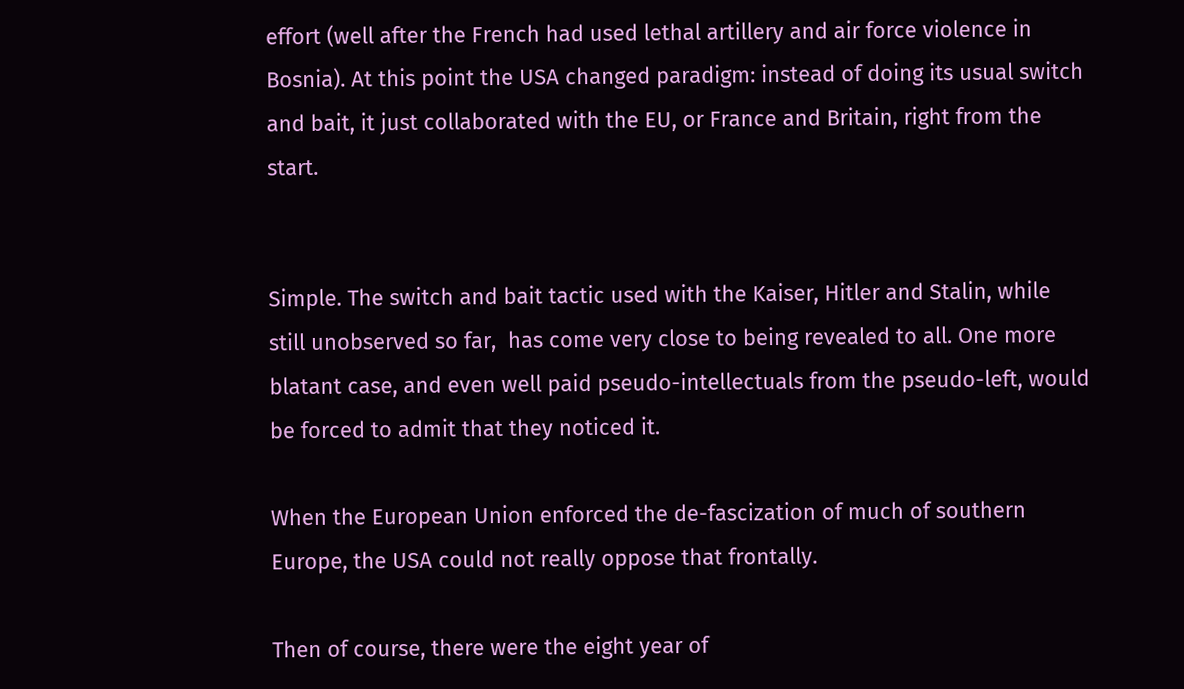effort (well after the French had used lethal artillery and air force violence in Bosnia). At this point the USA changed paradigm: instead of doing its usual switch and bait, it just collaborated with the EU, or France and Britain, right from the start.


Simple. The switch and bait tactic used with the Kaiser, Hitler and Stalin, while still unobserved so far,  has come very close to being revealed to all. One more blatant case, and even well paid pseudo-intellectuals from the pseudo-left, would be forced to admit that they noticed it.

When the European Union enforced the de-fascization of much of southern Europe, the USA could not really oppose that frontally.

Then of course, there were the eight year of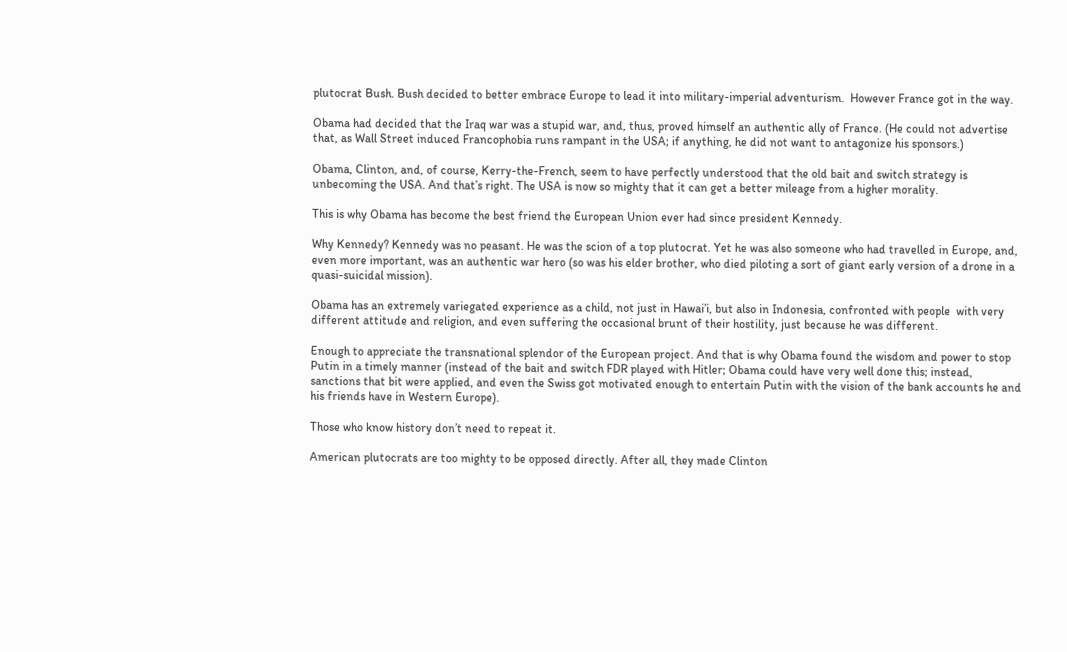plutocrat Bush. Bush decided to better embrace Europe to lead it into military-imperial adventurism.  However France got in the way.

Obama had decided that the Iraq war was a stupid war, and, thus, proved himself an authentic ally of France. (He could not advertise that, as Wall Street induced Francophobia runs rampant in the USA; if anything, he did not want to antagonize his sponsors.)

Obama, Clinton, and, of course, Kerry-the-French, seem to have perfectly understood that the old bait and switch strategy is unbecoming the USA. And that’s right. The USA is now so mighty that it can get a better mileage from a higher morality.

This is why Obama has become the best friend the European Union ever had since president Kennedy.

Why Kennedy? Kennedy was no peasant. He was the scion of a top plutocrat. Yet he was also someone who had travelled in Europe, and, even more important, was an authentic war hero (so was his elder brother, who died piloting a sort of giant early version of a drone in a quasi-suicidal mission).

Obama has an extremely variegated experience as a child, not just in Hawai’i, but also in Indonesia, confronted with people  with very different attitude and religion, and even suffering the occasional brunt of their hostility, just because he was different.

Enough to appreciate the transnational splendor of the European project. And that is why Obama found the wisdom and power to stop Putin in a timely manner (instead of the bait and switch FDR played with Hitler; Obama could have very well done this; instead, sanctions that bit were applied, and even the Swiss got motivated enough to entertain Putin with the vision of the bank accounts he and his friends have in Western Europe).

Those who know history don’t need to repeat it.

American plutocrats are too mighty to be opposed directly. After all, they made Clinton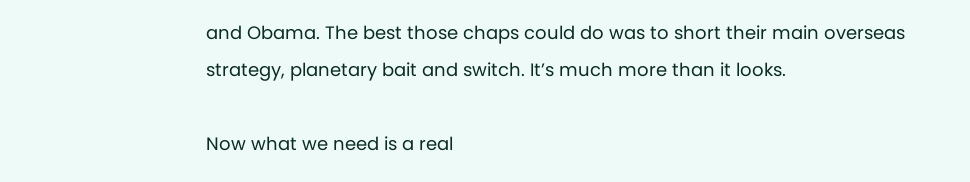and Obama. The best those chaps could do was to short their main overseas strategy, planetary bait and switch. It’s much more than it looks.

Now what we need is a real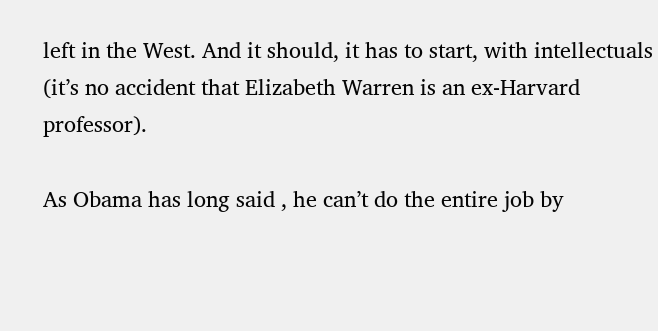left in the West. And it should, it has to start, with intellectuals (it’s no accident that Elizabeth Warren is an ex-Harvard professor).

As Obama has long said , he can’t do the entire job by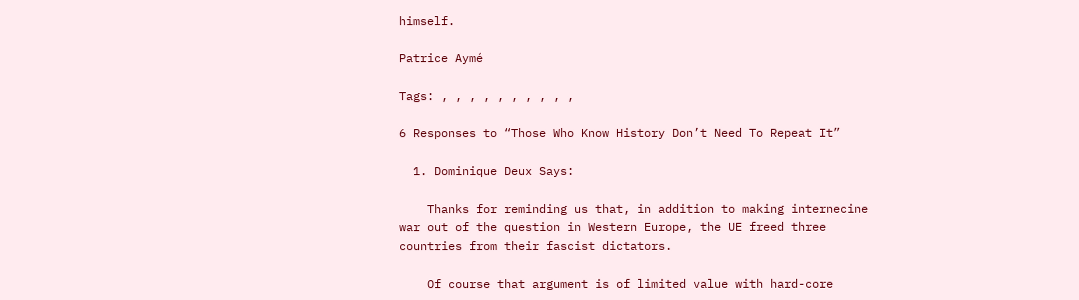himself.

Patrice Aymé

Tags: , , , , , , , , , ,

6 Responses to “Those Who Know History Don’t Need To Repeat It”

  1. Dominique Deux Says:

    Thanks for reminding us that, in addition to making internecine war out of the question in Western Europe, the UE freed three countries from their fascist dictators.

    Of course that argument is of limited value with hard-core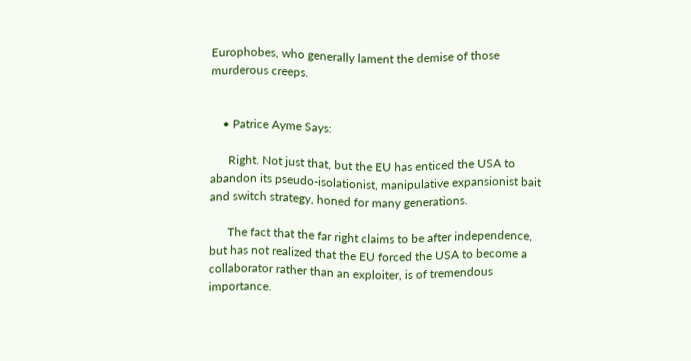Europhobes, who generally lament the demise of those murderous creeps.


    • Patrice Ayme Says:

      Right. Not just that, but the EU has enticed the USA to abandon its pseudo-isolationist, manipulative expansionist bait and switch strategy, honed for many generations.

      The fact that the far right claims to be after independence, but has not realized that the EU forced the USA to become a collaborator rather than an exploiter, is of tremendous importance.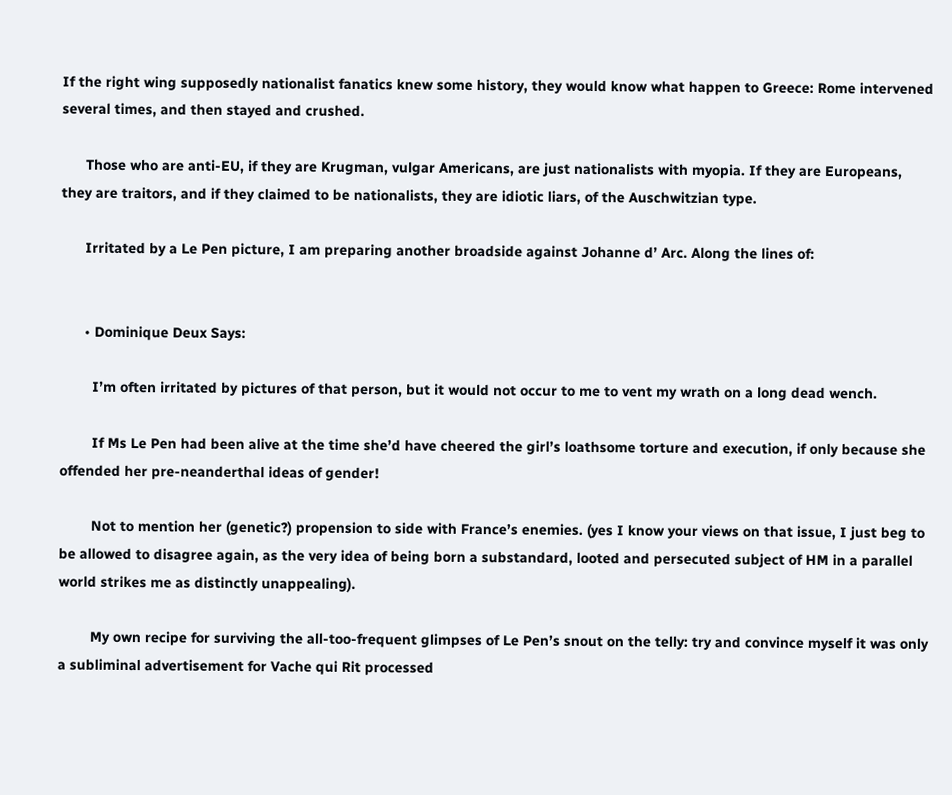If the right wing supposedly nationalist fanatics knew some history, they would know what happen to Greece: Rome intervened several times, and then stayed and crushed.

      Those who are anti-EU, if they are Krugman, vulgar Americans, are just nationalists with myopia. If they are Europeans, they are traitors, and if they claimed to be nationalists, they are idiotic liars, of the Auschwitzian type.

      Irritated by a Le Pen picture, I am preparing another broadside against Johanne d’ Arc. Along the lines of:


      • Dominique Deux Says:

        I’m often irritated by pictures of that person, but it would not occur to me to vent my wrath on a long dead wench.

        If Ms Le Pen had been alive at the time she’d have cheered the girl’s loathsome torture and execution, if only because she offended her pre-neanderthal ideas of gender!

        Not to mention her (genetic?) propension to side with France’s enemies. (yes I know your views on that issue, I just beg to be allowed to disagree again, as the very idea of being born a substandard, looted and persecuted subject of HM in a parallel world strikes me as distinctly unappealing).

        My own recipe for surviving the all-too-frequent glimpses of Le Pen’s snout on the telly: try and convince myself it was only a subliminal advertisement for Vache qui Rit processed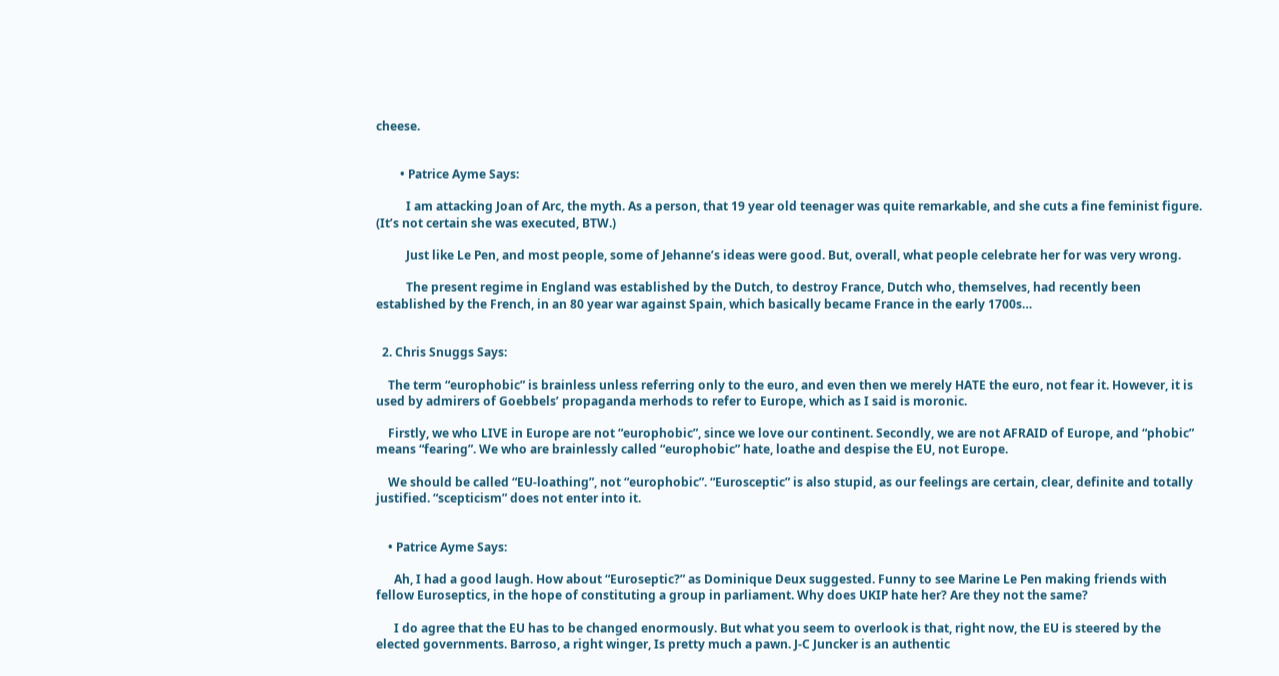cheese.


        • Patrice Ayme Says:

          I am attacking Joan of Arc, the myth. As a person, that 19 year old teenager was quite remarkable, and she cuts a fine feminist figure. (It’s not certain she was executed, BTW.)

          Just like Le Pen, and most people, some of Jehanne’s ideas were good. But, overall, what people celebrate her for was very wrong.

          The present regime in England was established by the Dutch, to destroy France, Dutch who, themselves, had recently been established by the French, in an 80 year war against Spain, which basically became France in the early 1700s…


  2. Chris Snuggs Says:

    The term “europhobic” is brainless unless referring only to the euro, and even then we merely HATE the euro, not fear it. However, it is used by admirers of Goebbels’ propaganda merhods to refer to Europe, which as I said is moronic.

    Firstly, we who LIVE in Europe are not “europhobic”, since we love our continent. Secondly, we are not AFRAID of Europe, and “phobic” means “fearing”. We who are brainlessly called “europhobic” hate, loathe and despise the EU, not Europe.

    We should be called “EU-loathing”, not “europhobic”. “Eurosceptic” is also stupid, as our feelings are certain, clear, definite and totally justified. “scepticism” does not enter into it.


    • Patrice Ayme Says:

      Ah, I had a good laugh. How about “Euroseptic?” as Dominique Deux suggested. Funny to see Marine Le Pen making friends with fellow Euroseptics, in the hope of constituting a group in parliament. Why does UKIP hate her? Are they not the same?

      I do agree that the EU has to be changed enormously. But what you seem to overlook is that, right now, the EU is steered by the elected governments. Barroso, a right winger, Is pretty much a pawn. J-C Juncker is an authentic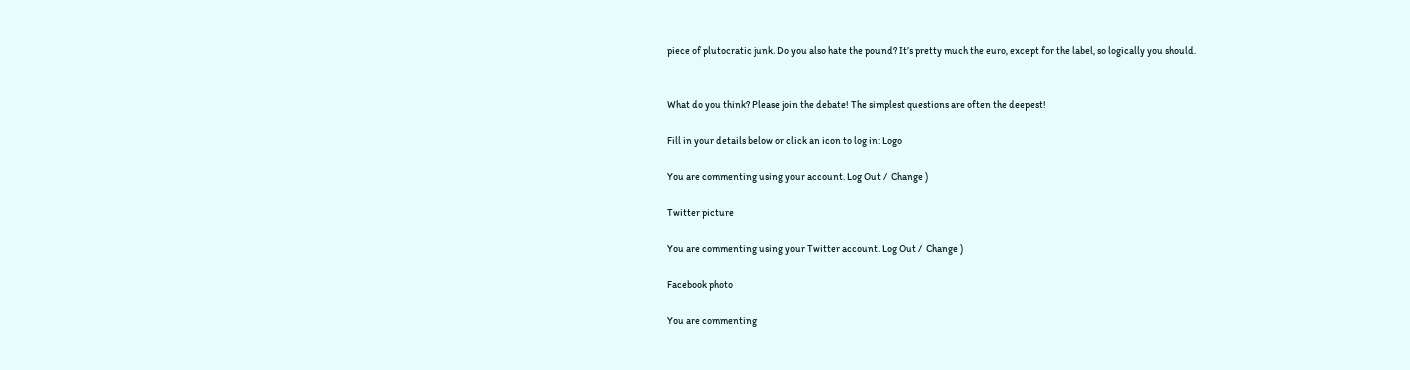piece of plutocratic junk. Do you also hate the pound? It’s pretty much the euro, except for the label, so logically you should.


What do you think? Please join the debate! The simplest questions are often the deepest!

Fill in your details below or click an icon to log in: Logo

You are commenting using your account. Log Out /  Change )

Twitter picture

You are commenting using your Twitter account. Log Out /  Change )

Facebook photo

You are commenting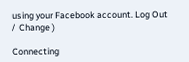using your Facebook account. Log Out /  Change )

Connecting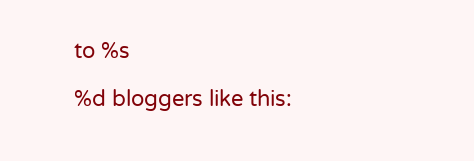to %s

%d bloggers like this: